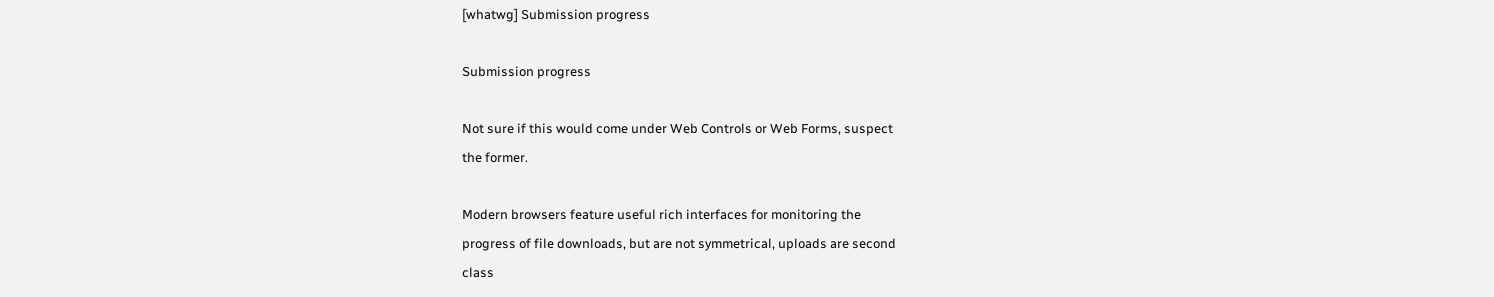[whatwg] Submission progress

Submission progress

Not sure if this would come under Web Controls or Web Forms, suspect
the former.

Modern browsers feature useful rich interfaces for monitoring the
progress of file downloads, but are not symmetrical, uploads are second
class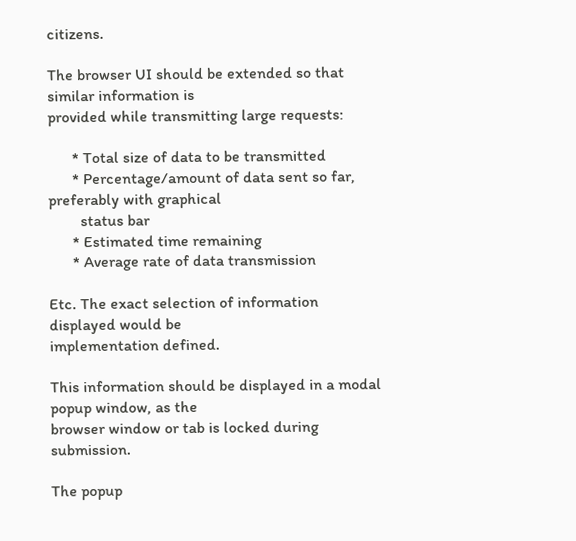citizens.

The browser UI should be extended so that similar information is
provided while transmitting large requests:

      * Total size of data to be transmitted
      * Percentage/amount of data sent so far, preferably with graphical
        status bar
      * Estimated time remaining
      * Average rate of data transmission

Etc. The exact selection of information displayed would be
implementation defined.

This information should be displayed in a modal popup window, as the
browser window or tab is locked during submission.

The popup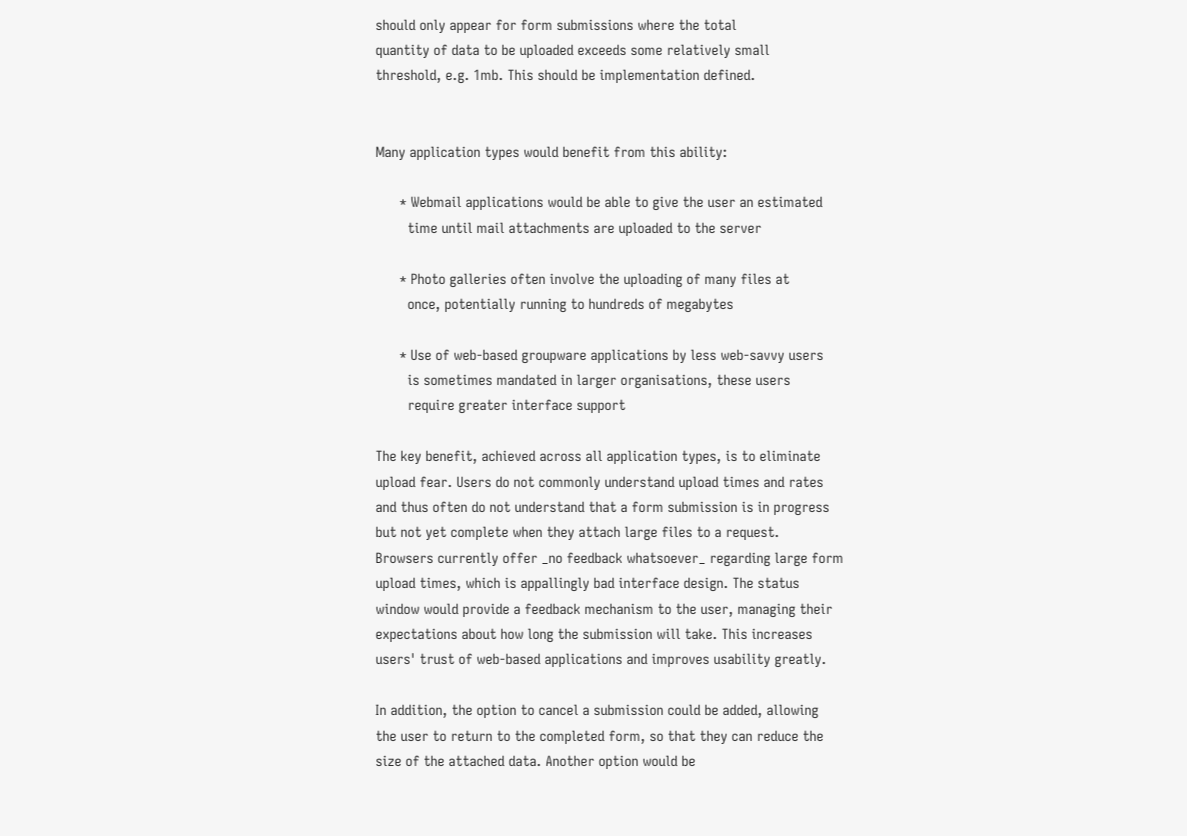should only appear for form submissions where the total
quantity of data to be uploaded exceeds some relatively small
threshold, e.g. 1mb. This should be implementation defined.


Many application types would benefit from this ability:

      * Webmail applications would be able to give the user an estimated
        time until mail attachments are uploaded to the server

      * Photo galleries often involve the uploading of many files at
        once, potentially running to hundreds of megabytes

      * Use of web-based groupware applications by less web-savvy users
        is sometimes mandated in larger organisations, these users
        require greater interface support

The key benefit, achieved across all application types, is to eliminate
upload fear. Users do not commonly understand upload times and rates
and thus often do not understand that a form submission is in progress
but not yet complete when they attach large files to a request.
Browsers currently offer _no feedback whatsoever_ regarding large form
upload times, which is appallingly bad interface design. The status
window would provide a feedback mechanism to the user, managing their
expectations about how long the submission will take. This increases
users' trust of web-based applications and improves usability greatly.

In addition, the option to cancel a submission could be added, allowing
the user to return to the completed form, so that they can reduce the
size of the attached data. Another option would be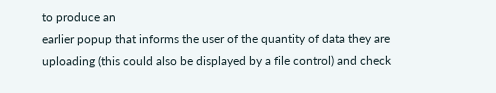to produce an
earlier popup that informs the user of the quantity of data they are
uploading (this could also be displayed by a file control) and check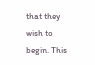that they wish to begin. This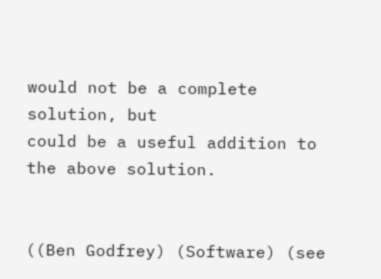would not be a complete solution, but
could be a useful addition to the above solution.


((Ben Godfrey) (Software) (see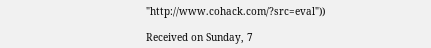"http://www.cohack.com/?src=eval"))

Received on Sunday, 7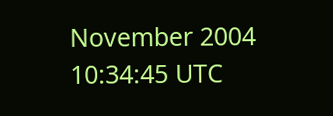November 2004 10:34:45 UTC